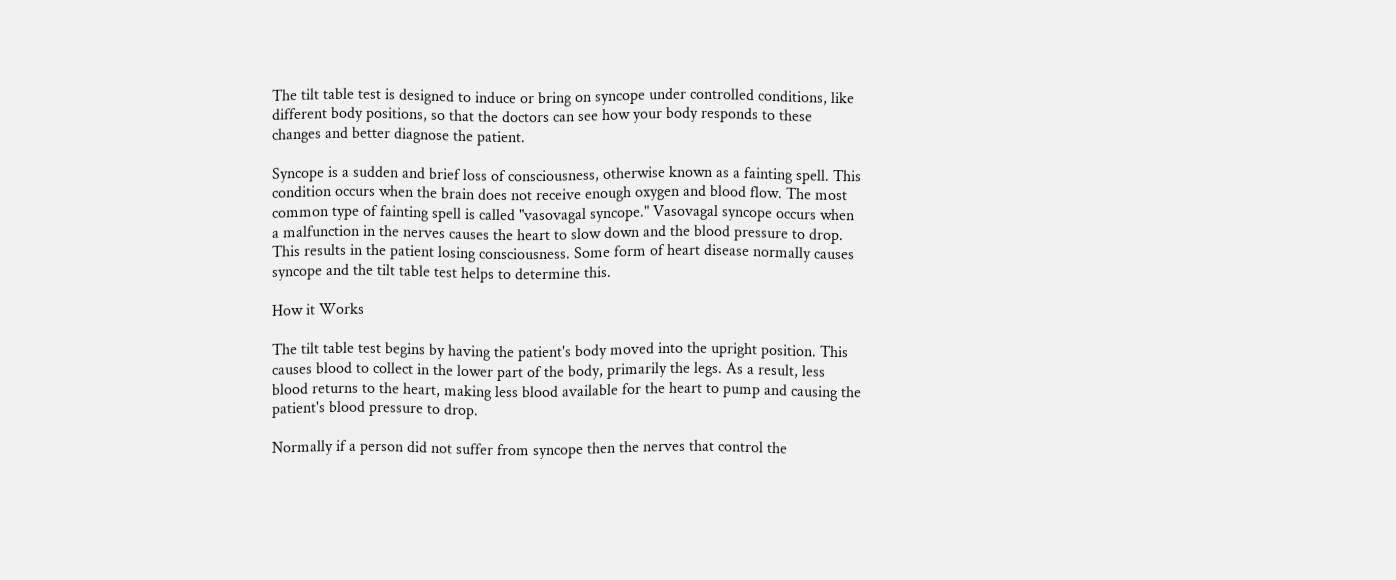The tilt table test is designed to induce or bring on syncope under controlled conditions, like different body positions, so that the doctors can see how your body responds to these changes and better diagnose the patient.

Syncope is a sudden and brief loss of consciousness, otherwise known as a fainting spell. This condition occurs when the brain does not receive enough oxygen and blood flow. The most common type of fainting spell is called "vasovagal syncope." Vasovagal syncope occurs when a malfunction in the nerves causes the heart to slow down and the blood pressure to drop. This results in the patient losing consciousness. Some form of heart disease normally causes syncope and the tilt table test helps to determine this.

How it Works

The tilt table test begins by having the patient's body moved into the upright position. This causes blood to collect in the lower part of the body, primarily the legs. As a result, less blood returns to the heart, making less blood available for the heart to pump and causing the patient's blood pressure to drop.

Normally if a person did not suffer from syncope then the nerves that control the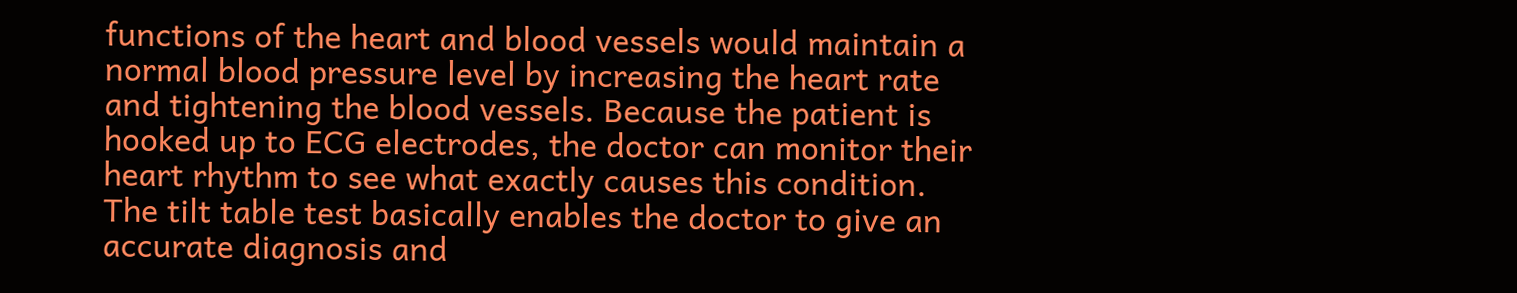functions of the heart and blood vessels would maintain a normal blood pressure level by increasing the heart rate and tightening the blood vessels. Because the patient is hooked up to ECG electrodes, the doctor can monitor their heart rhythm to see what exactly causes this condition. The tilt table test basically enables the doctor to give an accurate diagnosis and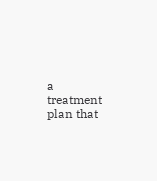a treatment plan that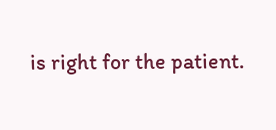is right for the patient.